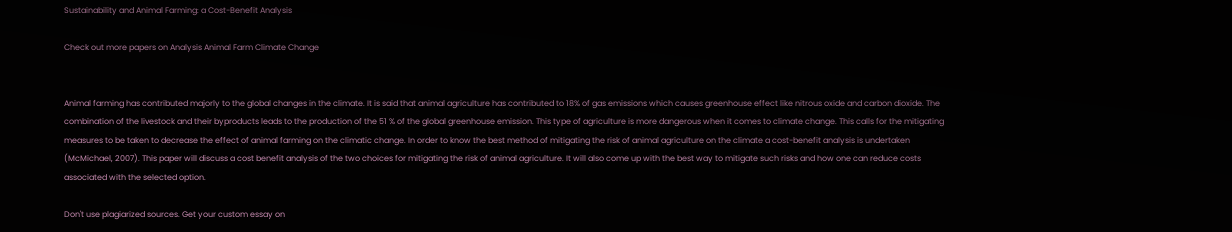Sustainability and Animal Farming: a Cost-Benefit Analysis

Check out more papers on Analysis Animal Farm Climate Change


Animal farming has contributed majorly to the global changes in the climate. It is said that animal agriculture has contributed to 18% of gas emissions which causes greenhouse effect like nitrous oxide and carbon dioxide. The combination of the livestock and their byproducts leads to the production of the 51 % of the global greenhouse emission. This type of agriculture is more dangerous when it comes to climate change. This calls for the mitigating measures to be taken to decrease the effect of animal farming on the climatic change. In order to know the best method of mitigating the risk of animal agriculture on the climate a cost-benefit analysis is undertaken (McMichael, 2007). This paper will discuss a cost benefit analysis of the two choices for mitigating the risk of animal agriculture. It will also come up with the best way to mitigate such risks and how one can reduce costs associated with the selected option.

Don't use plagiarized sources. Get your custom essay on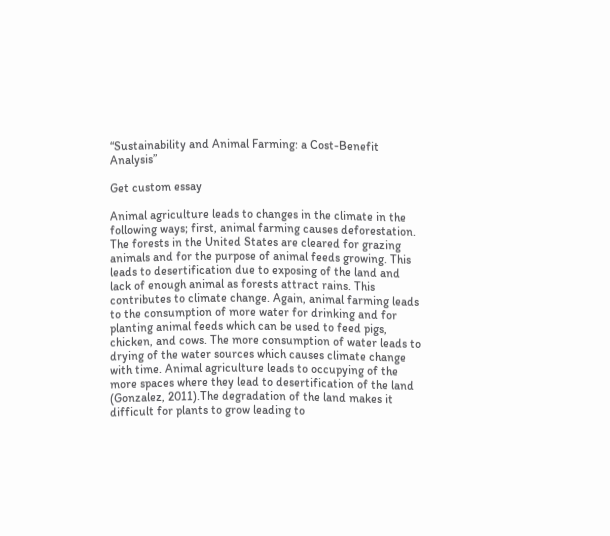“Sustainability and Animal Farming: a Cost-Benefit Analysis”

Get custom essay

Animal agriculture leads to changes in the climate in the following ways; first, animal farming causes deforestation. The forests in the United States are cleared for grazing animals and for the purpose of animal feeds growing. This leads to desertification due to exposing of the land and lack of enough animal as forests attract rains. This contributes to climate change. Again, animal farming leads to the consumption of more water for drinking and for planting animal feeds which can be used to feed pigs, chicken, and cows. The more consumption of water leads to drying of the water sources which causes climate change with time. Animal agriculture leads to occupying of the more spaces where they lead to desertification of the land (Gonzalez, 2011).The degradation of the land makes it difficult for plants to grow leading to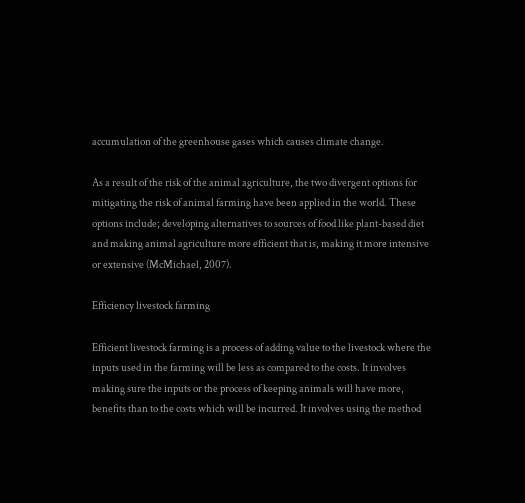accumulation of the greenhouse gases which causes climate change.

As a result of the risk of the animal agriculture, the two divergent options for mitigating the risk of animal farming have been applied in the world. These options include; developing alternatives to sources of food like plant-based diet and making animal agriculture more efficient that is, making it more intensive or extensive (McMichael, 2007).

Efficiency livestock farming

Efficient livestock farming is a process of adding value to the livestock where the inputs used in the farming will be less as compared to the costs. It involves making sure the inputs or the process of keeping animals will have more, benefits than to the costs which will be incurred. It involves using the method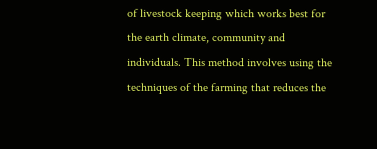of livestock keeping which works best for the earth climate, community and individuals. This method involves using the techniques of the farming that reduces the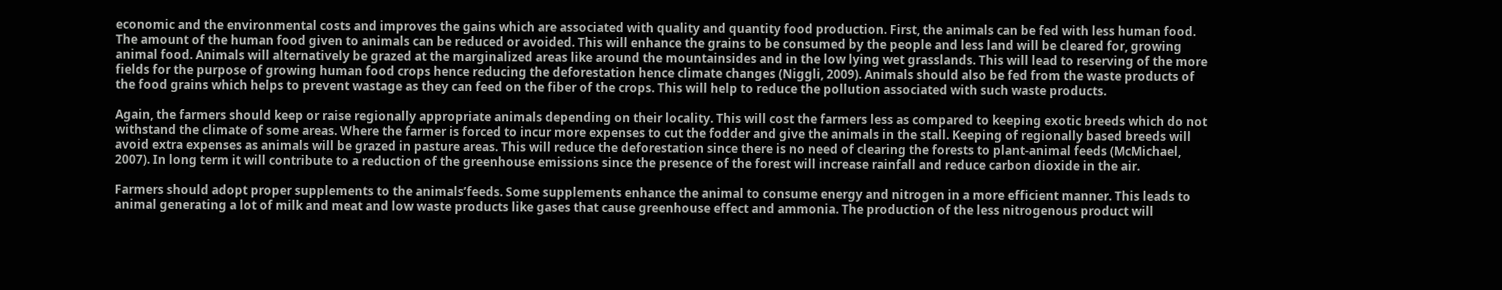economic and the environmental costs and improves the gains which are associated with quality and quantity food production. First, the animals can be fed with less human food. The amount of the human food given to animals can be reduced or avoided. This will enhance the grains to be consumed by the people and less land will be cleared for, growing animal food. Animals will alternatively be grazed at the marginalized areas like around the mountainsides and in the low lying wet grasslands. This will lead to reserving of the more fields for the purpose of growing human food crops hence reducing the deforestation hence climate changes (Niggli, 2009). Animals should also be fed from the waste products of the food grains which helps to prevent wastage as they can feed on the fiber of the crops. This will help to reduce the pollution associated with such waste products.

Again, the farmers should keep or raise regionally appropriate animals depending on their locality. This will cost the farmers less as compared to keeping exotic breeds which do not withstand the climate of some areas. Where the farmer is forced to incur more expenses to cut the fodder and give the animals in the stall. Keeping of regionally based breeds will avoid extra expenses as animals will be grazed in pasture areas. This will reduce the deforestation since there is no need of clearing the forests to plant-animal feeds (McMichael, 2007). In long term it will contribute to a reduction of the greenhouse emissions since the presence of the forest will increase rainfall and reduce carbon dioxide in the air.

Farmers should adopt proper supplements to the animals’feeds. Some supplements enhance the animal to consume energy and nitrogen in a more efficient manner. This leads to animal generating a lot of milk and meat and low waste products like gases that cause greenhouse effect and ammonia. The production of the less nitrogenous product will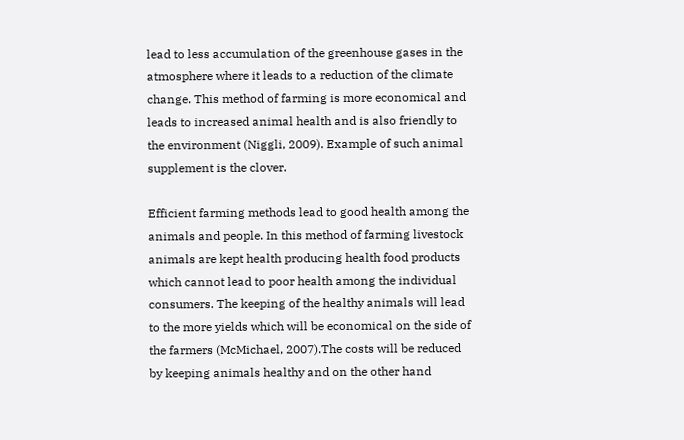lead to less accumulation of the greenhouse gases in the atmosphere where it leads to a reduction of the climate change. This method of farming is more economical and leads to increased animal health and is also friendly to the environment (Niggli, 2009). Example of such animal supplement is the clover.

Efficient farming methods lead to good health among the animals and people. In this method of farming livestock animals are kept health producing health food products which cannot lead to poor health among the individual consumers. The keeping of the healthy animals will lead to the more yields which will be economical on the side of the farmers (McMichael, 2007).The costs will be reduced by keeping animals healthy and on the other hand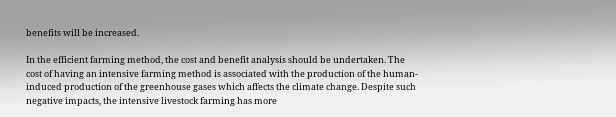benefits will be increased.

In the efficient farming method, the cost and benefit analysis should be undertaken. The cost of having an intensive farming method is associated with the production of the human-induced production of the greenhouse gases which affects the climate change. Despite such negative impacts, the intensive livestock farming has more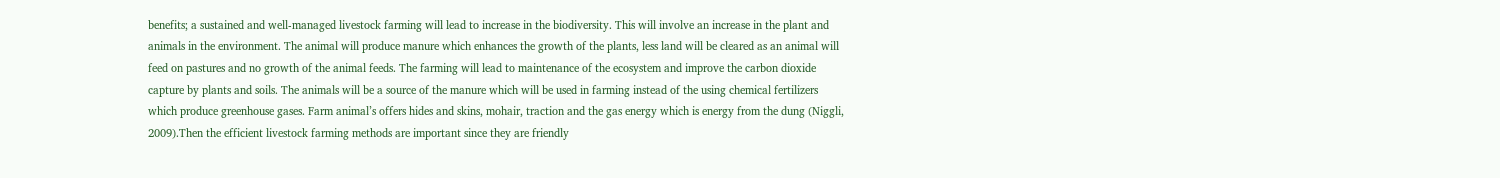benefits; a sustained and well-managed livestock farming will lead to increase in the biodiversity. This will involve an increase in the plant and animals in the environment. The animal will produce manure which enhances the growth of the plants, less land will be cleared as an animal will feed on pastures and no growth of the animal feeds. The farming will lead to maintenance of the ecosystem and improve the carbon dioxide capture by plants and soils. The animals will be a source of the manure which will be used in farming instead of the using chemical fertilizers which produce greenhouse gases. Farm animal’s offers hides and skins, mohair, traction and the gas energy which is energy from the dung (Niggli, 2009).Then the efficient livestock farming methods are important since they are friendly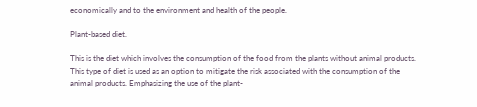economically and to the environment and health of the people.

Plant-based diet.

This is the diet which involves the consumption of the food from the plants without animal products. This type of diet is used as an option to mitigate the risk associated with the consumption of the animal products. Emphasizing the use of the plant-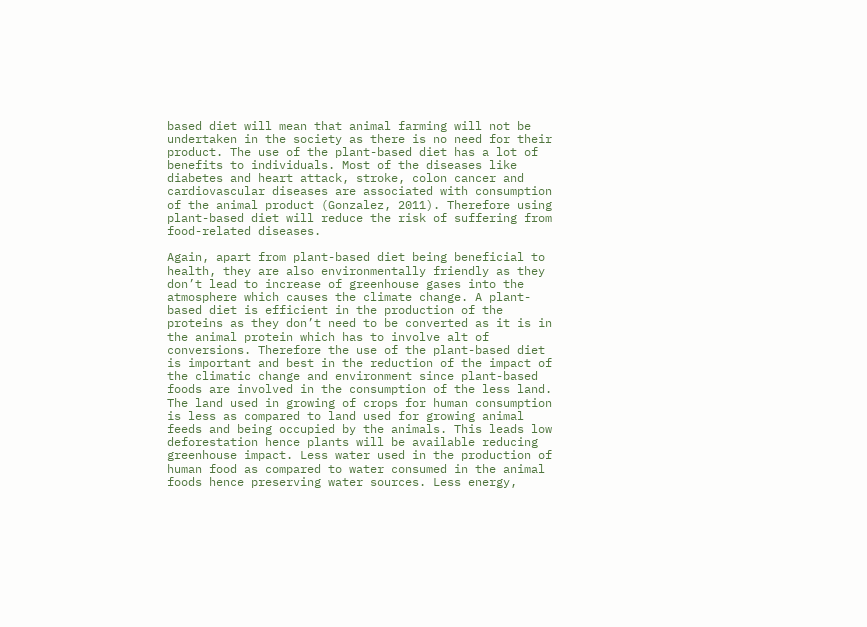based diet will mean that animal farming will not be undertaken in the society as there is no need for their product. The use of the plant-based diet has a lot of benefits to individuals. Most of the diseases like diabetes and heart attack, stroke, colon cancer and cardiovascular diseases are associated with consumption of the animal product (Gonzalez, 2011). Therefore using plant-based diet will reduce the risk of suffering from food-related diseases.

Again, apart from plant-based diet being beneficial to health, they are also environmentally friendly as they don’t lead to increase of greenhouse gases into the atmosphere which causes the climate change. A plant-based diet is efficient in the production of the proteins as they don’t need to be converted as it is in the animal protein which has to involve alt of conversions. Therefore the use of the plant-based diet is important and best in the reduction of the impact of the climatic change and environment since plant-based foods are involved in the consumption of the less land. The land used in growing of crops for human consumption is less as compared to land used for growing animal feeds and being occupied by the animals. This leads low deforestation hence plants will be available reducing greenhouse impact. Less water used in the production of human food as compared to water consumed in the animal foods hence preserving water sources. Less energy,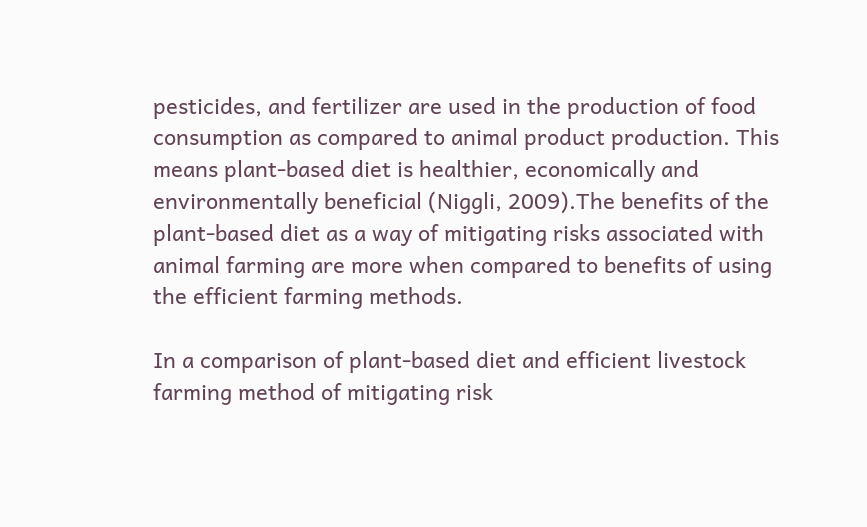pesticides, and fertilizer are used in the production of food consumption as compared to animal product production. This means plant-based diet is healthier, economically and environmentally beneficial (Niggli, 2009).The benefits of the plant-based diet as a way of mitigating risks associated with animal farming are more when compared to benefits of using the efficient farming methods.

In a comparison of plant-based diet and efficient livestock farming method of mitigating risk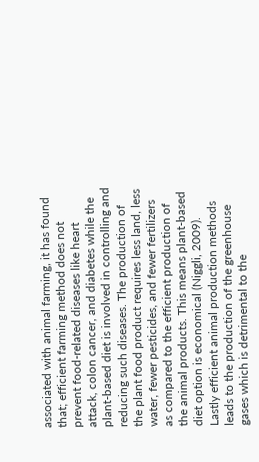associated with animal farming, it has found that; efficient farming method does not prevent food-related diseases like heart attack, colon cancer, and diabetes while the plant-based diet is involved in controlling and reducing such diseases. The production of the plant food product requires less land, less water, fewer pesticides, and fewer fertilizers as compared to the efficient production of the animal products. This means plant-based diet option is economical (Niggli, 2009). Lastly efficient animal production methods leads to the production of the greenhouse gases which is detrimental to the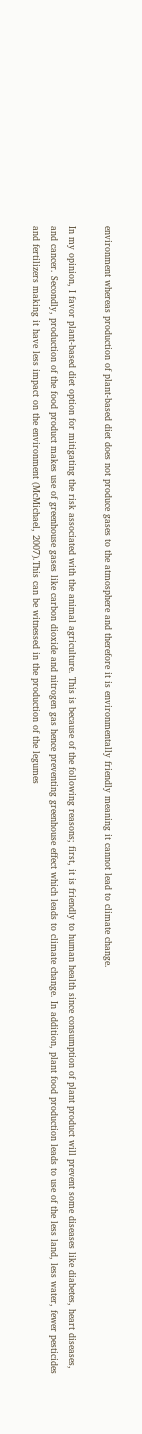environment whereas production of plant-based diet does not produce gases to the atmosphere and therefore it is environmentally friendly meaning it cannot lead to climate change.

In my opinion, I favor plant-based diet option for mitigating the risk associated with the animal agriculture. This is because of the following reasons; first, it is friendly to human health since consumption of plant product will prevent some diseases like diabetes, heart diseases, and cancer. Secondly, production of the food product makes use of greenhouse gases like carbon dioxide and nitrogen gas hence preventing greenhouse effect which leads to climate change. In addition, plant food production leads to use of the less land, less water, fewer pesticides and fertilizers making it have less impact on the environment (McMichael, 2007).This can be witnessed in the production of the legumes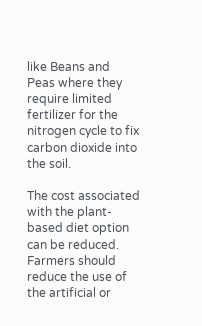like Beans and Peas where they require limited fertilizer for the nitrogen cycle to fix carbon dioxide into the soil.

The cost associated with the plant-based diet option can be reduced. Farmers should reduce the use of the artificial or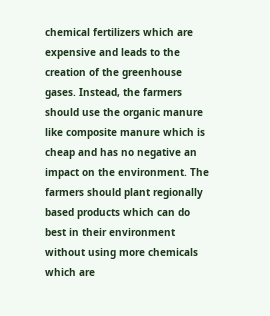chemical fertilizers which are expensive and leads to the creation of the greenhouse gases. Instead, the farmers should use the organic manure like composite manure which is cheap and has no negative an impact on the environment. The farmers should plant regionally based products which can do best in their environment without using more chemicals which are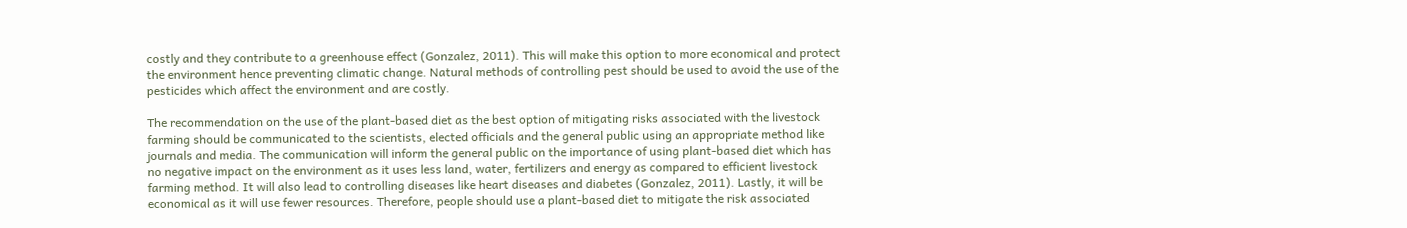costly and they contribute to a greenhouse effect (Gonzalez, 2011). This will make this option to more economical and protect the environment hence preventing climatic change. Natural methods of controlling pest should be used to avoid the use of the pesticides which affect the environment and are costly.

The recommendation on the use of the plant-based diet as the best option of mitigating risks associated with the livestock farming should be communicated to the scientists, elected officials and the general public using an appropriate method like journals and media. The communication will inform the general public on the importance of using plant-based diet which has no negative impact on the environment as it uses less land, water, fertilizers and energy as compared to efficient livestock farming method. It will also lead to controlling diseases like heart diseases and diabetes (Gonzalez, 2011). Lastly, it will be economical as it will use fewer resources. Therefore, people should use a plant-based diet to mitigate the risk associated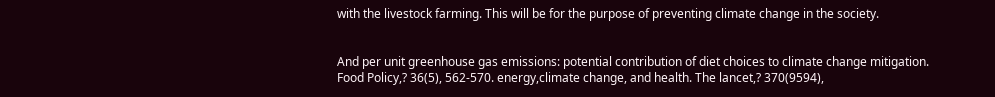with the livestock farming. This will be for the purpose of preventing climate change in the society.


And per unit greenhouse gas emissions: potential contribution of diet choices to climate change mitigation. Food Policy,? 36(5), 562-570. energy,climate change, and health. The lancet,? 370(9594),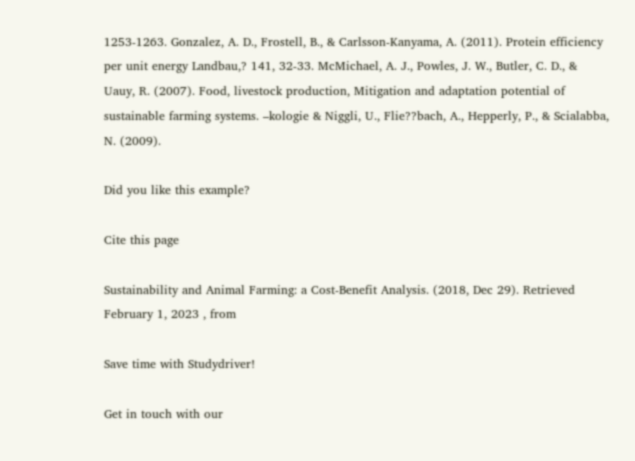1253-1263. Gonzalez, A. D., Frostell, B., & Carlsson-Kanyama, A. (2011). Protein efficiency per unit energy Landbau,? 141, 32-33. McMichael, A. J., Powles, J. W., Butler, C. D., & Uauy, R. (2007). Food, livestock production, Mitigation and adaptation potential of sustainable farming systems. –kologie & Niggli, U., Flie??bach, A., Hepperly, P., & Scialabba, N. (2009).

Did you like this example?

Cite this page

Sustainability and Animal Farming: a Cost-Benefit Analysis. (2018, Dec 29). Retrieved February 1, 2023 , from

Save time with Studydriver!

Get in touch with our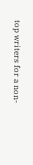top writers for a non-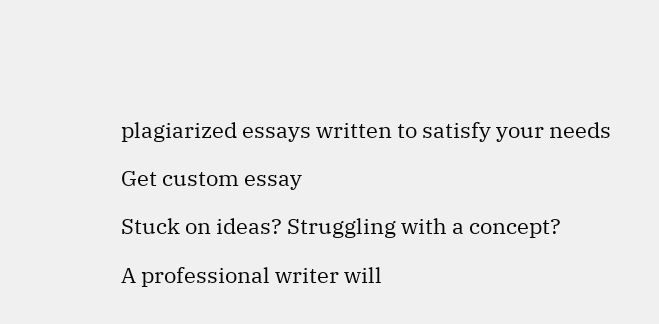plagiarized essays written to satisfy your needs

Get custom essay

Stuck on ideas? Struggling with a concept?

A professional writer will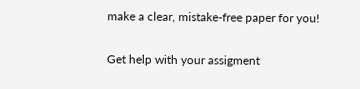make a clear, mistake-free paper for you!

Get help with your assigment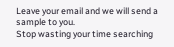Leave your email and we will send a sample to you.
Stop wasting your time searching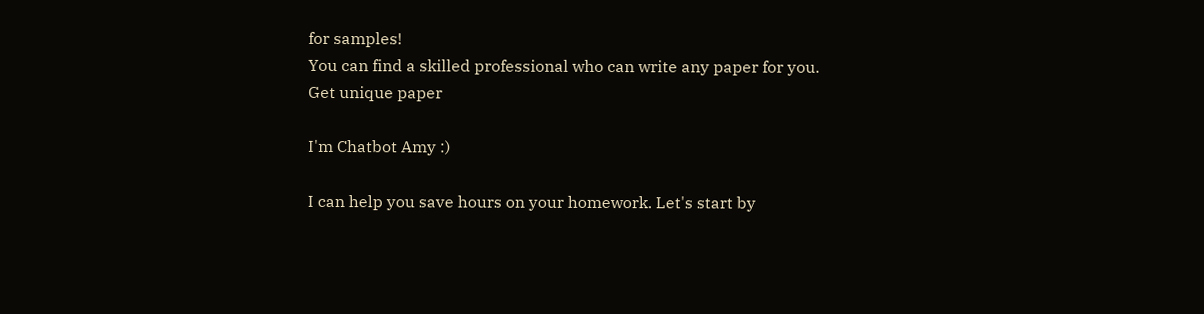for samples!
You can find a skilled professional who can write any paper for you.
Get unique paper

I'm Chatbot Amy :)

I can help you save hours on your homework. Let's start by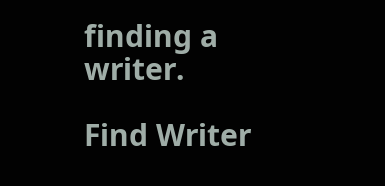finding a writer.

Find Writer